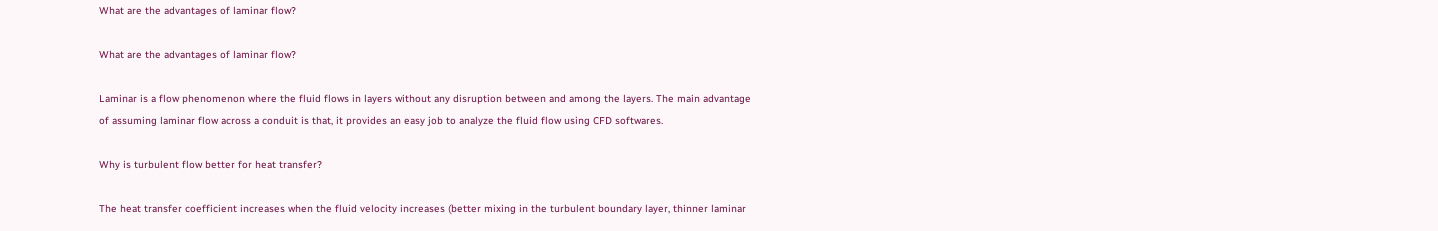What are the advantages of laminar flow?

What are the advantages of laminar flow?

Laminar is a flow phenomenon where the fluid flows in layers without any disruption between and among the layers. The main advantage of assuming laminar flow across a conduit is that, it provides an easy job to analyze the fluid flow using CFD softwares.

Why is turbulent flow better for heat transfer?

The heat transfer coefficient increases when the fluid velocity increases (better mixing in the turbulent boundary layer, thinner laminar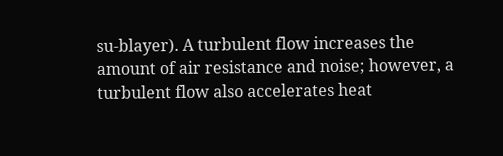su-blayer). A turbulent flow increases the amount of air resistance and noise; however, a turbulent flow also accelerates heat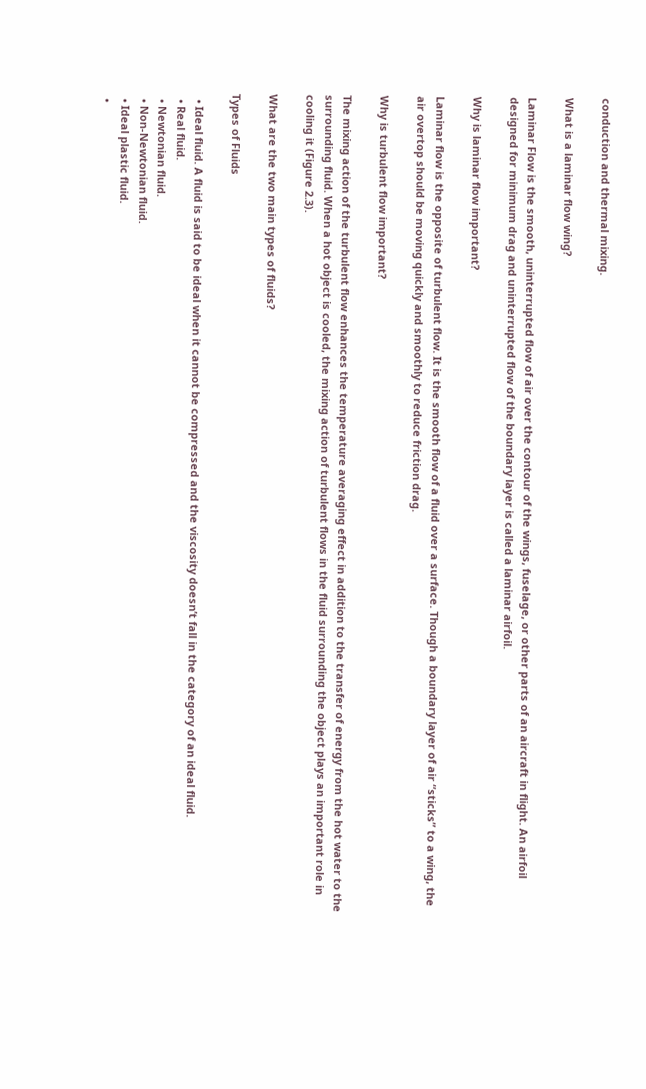conduction and thermal mixing.

What is a laminar flow wing?

Laminar Flow is the smooth, uninterrupted flow of air over the contour of the wings, fuselage, or other parts of an aircraft in flight. An airfoil designed for minimum drag and uninterrupted flow of the boundary layer is called a laminar airfoil.

Why is laminar flow important?

Laminar flow is the opposite of turbulent flow. It is the smooth flow of a fluid over a surface. Though a boundary layer of air “sticks” to a wing, the air overtop should be moving quickly and smoothly to reduce friction drag.

Why is turbulent flow important?

The mixing action of the turbulent flow enhances the temperature averaging effect in addition to the transfer of energy from the hot water to the surrounding fluid. When a hot object is cooled, the mixing action of turbulent flows in the fluid surrounding the object plays an important role in cooling it (Figure 2.3).

What are the two main types of fluids?

Types of Fluids

  • Ideal fluid. A fluid is said to be ideal when it cannot be compressed and the viscosity doesn’t fall in the category of an ideal fluid.
  • Real fluid.
  • Newtonian fluid.
  • Non-Newtonian fluid.
  • Ideal plastic fluid.
  •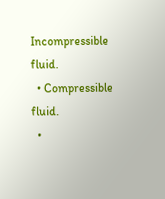Incompressible fluid.
  • Compressible fluid.
  •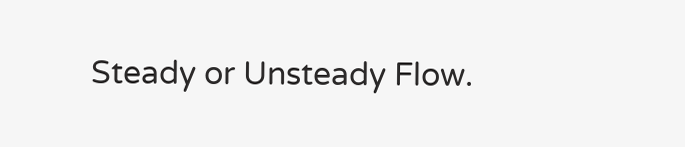Steady or Unsteady Flow.